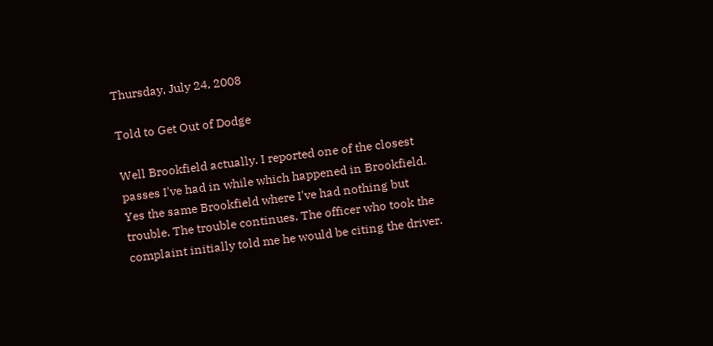Thursday, July 24, 2008

Told to Get Out of Dodge

Well Brookfield actually. I reported one of the closest passes I've had in while which happened in Brookfield. Yes the same Brookfield where I've had nothing but trouble. The trouble continues. The officer who took the complaint initially told me he would be citing the driver.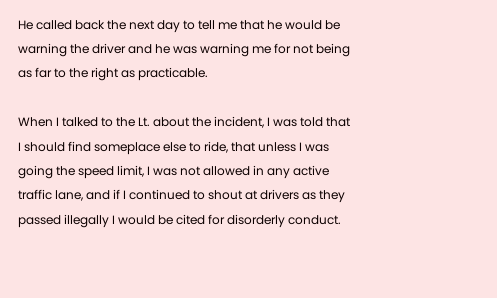He called back the next day to tell me that he would be warning the driver and he was warning me for not being as far to the right as practicable.

When I talked to the Lt. about the incident, I was told that I should find someplace else to ride, that unless I was going the speed limit, I was not allowed in any active traffic lane, and if I continued to shout at drivers as they passed illegally I would be cited for disorderly conduct.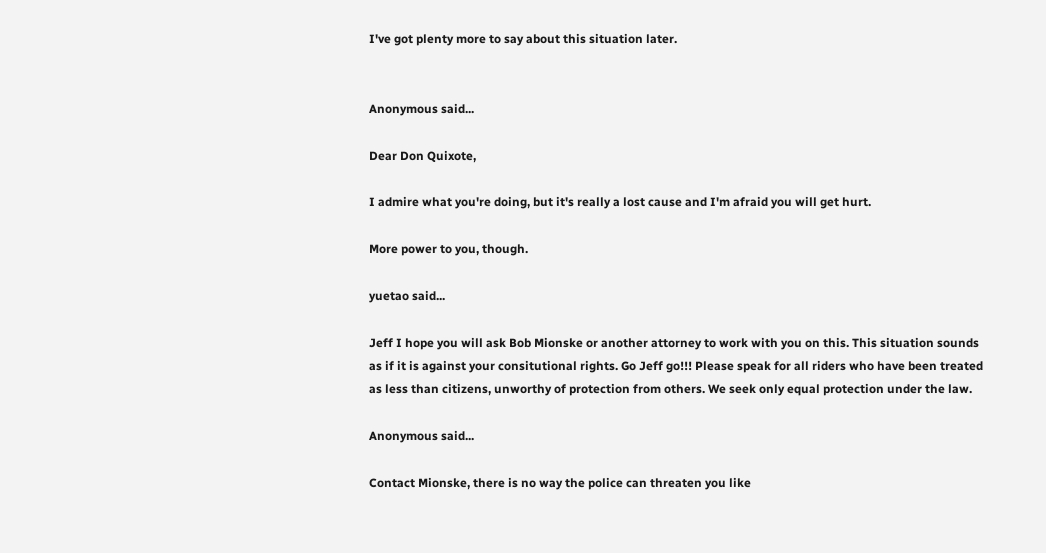I've got plenty more to say about this situation later.


Anonymous said...

Dear Don Quixote,

I admire what you're doing, but it's really a lost cause and I'm afraid you will get hurt.

More power to you, though.

yuetao said...

Jeff I hope you will ask Bob Mionske or another attorney to work with you on this. This situation sounds as if it is against your consitutional rights. Go Jeff go!!! Please speak for all riders who have been treated as less than citizens, unworthy of protection from others. We seek only equal protection under the law.

Anonymous said...

Contact Mionske, there is no way the police can threaten you like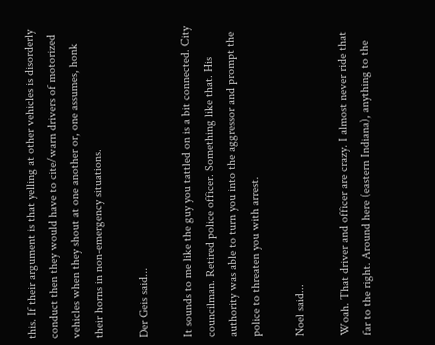this. If their argument is that yelling at other vehicles is disorderly conduct then they would have to cite/warn drivers of motorized vehicles when they shout at one another or, one assumes, honk their horns in non-emergency situations.

Der Geis said...

It sounds to me like the guy you tattled on is a bit connected. City councilman. Retired police officer. Something like that. His authority was able to turn you into the aggressor and prompt the police to threaten you with arrest.

Noel said...

Woah. That driver and officer are crazy. I almost never ride that far to the right. Around here (eastern Indiana), anything to the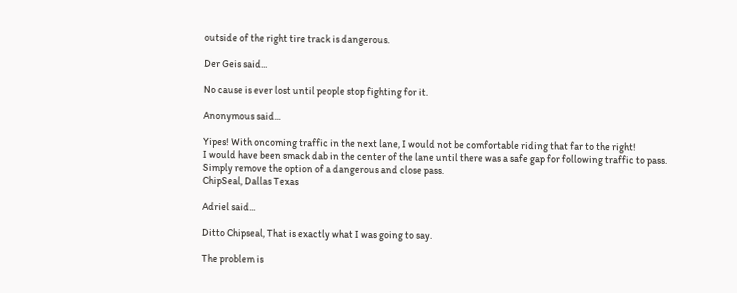outside of the right tire track is dangerous.

Der Geis said...

No cause is ever lost until people stop fighting for it.

Anonymous said...

Yipes! With oncoming traffic in the next lane, I would not be comfortable riding that far to the right!
I would have been smack dab in the center of the lane until there was a safe gap for following traffic to pass. Simply remove the option of a dangerous and close pass.
ChipSeal, Dallas Texas

Adriel said...

Ditto Chipseal, That is exactly what I was going to say.

The problem is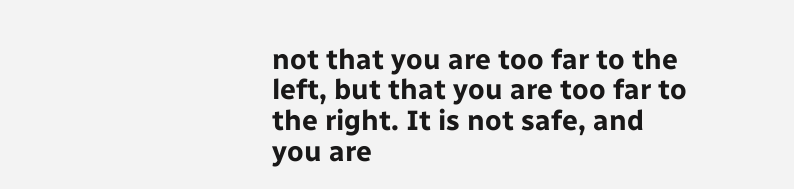not that you are too far to the left, but that you are too far to the right. It is not safe, and you are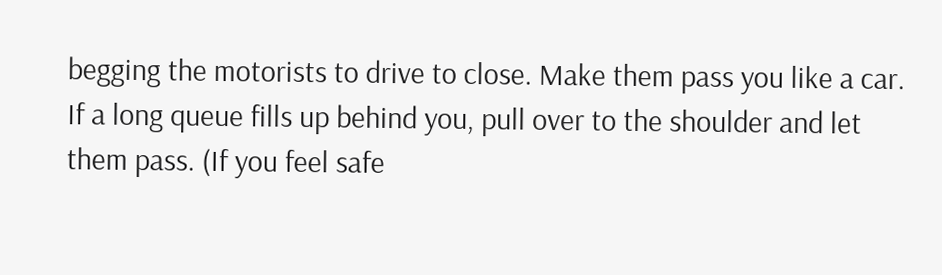begging the motorists to drive to close. Make them pass you like a car. If a long queue fills up behind you, pull over to the shoulder and let them pass. (If you feel safe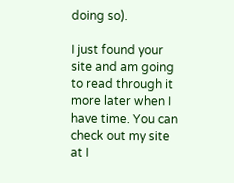doing so).

I just found your site and am going to read through it more later when I have time. You can check out my site at I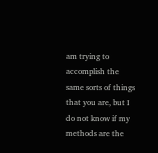am trying to accomplish the same sorts of things that you are, but I do not know if my methods are the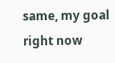same, my goal right now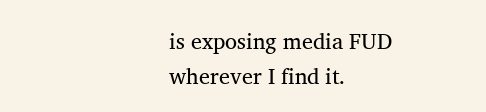is exposing media FUD wherever I find it.